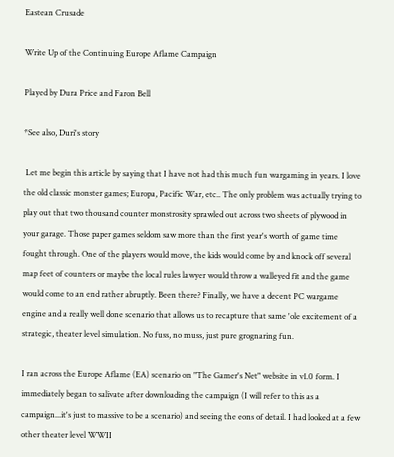Eastean Crusade

Write Up of the Continuing Europe Aflame Campaign

Played by Dura Price and Faron Bell

*See also, Duri's story

 Let me begin this article by saying that I have not had this much fun wargaming in years. I love the old classic monster games; Europa, Pacific War, etc.. The only problem was actually trying to play out that two thousand counter monstrosity sprawled out across two sheets of plywood in your garage. Those paper games seldom saw more than the first year's worth of game time fought through. One of the players would move, the kids would come by and knock off several map feet of counters or maybe the local rules lawyer would throw a walleyed fit and the game would come to an end rather abruptly. Been there? Finally, we have a decent PC wargame engine and a really well done scenario that allows us to recapture that same 'ole excitement of a strategic, theater level simulation. No fuss, no muss, just pure grognaring fun.

I ran across the Europe Aflame (EA) scenario on "The Gamer's Net" website in v1.0 form. I immediately began to salivate after downloading the campaign (I will refer to this as a campaign...it's just to massive to be a scenario) and seeing the eons of detail. I had looked at a few other theater level WWII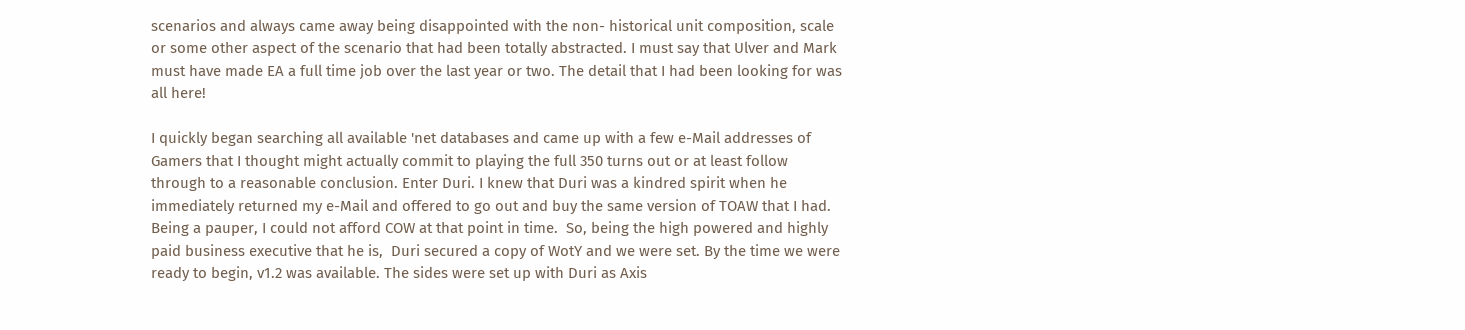scenarios and always came away being disappointed with the non- historical unit composition, scale or some other aspect of the scenario that had been totally abstracted. I must say that Ulver and Mark must have made EA a full time job over the last year or two. The detail that I had been looking for was all here!

I quickly began searching all available 'net databases and came up with a few e-Mail addresses of Gamers that I thought might actually commit to playing the full 350 turns out or at least follow through to a reasonable conclusion. Enter Duri. I knew that Duri was a kindred spirit when he immediately returned my e-Mail and offered to go out and buy the same version of TOAW that I had. Being a pauper, I could not afford COW at that point in time.  So, being the high powered and highly paid business executive that he is,  Duri secured a copy of WotY and we were set. By the time we were ready to begin, v1.2 was available. The sides were set up with Duri as Axis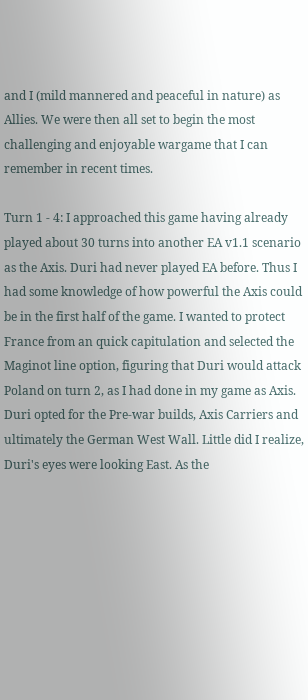and I (mild mannered and peaceful in nature) as Allies. We were then all set to begin the most challenging and enjoyable wargame that I can remember in recent times.

Turn 1 - 4: I approached this game having already played about 30 turns into another EA v1.1 scenario as the Axis. Duri had never played EA before. Thus I had some knowledge of how powerful the Axis could be in the first half of the game. I wanted to protect France from an quick capitulation and selected the Maginot line option, figuring that Duri would attack Poland on turn 2, as I had done in my game as Axis. Duri opted for the Pre-war builds, Axis Carriers and ultimately the German West Wall. Little did I realize, Duri's eyes were looking East. As the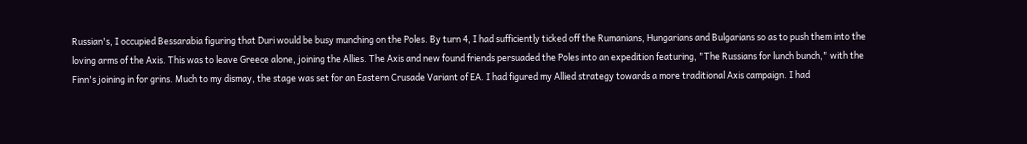Russian's, I occupied Bessarabia figuring that Duri would be busy munching on the Poles. By turn 4, I had sufficiently ticked off the Rumanians, Hungarians and Bulgarians so as to push them into the loving arms of the Axis. This was to leave Greece alone, joining the Allies. The Axis and new found friends persuaded the Poles into an expedition featuring, "The Russians for lunch bunch," with the Finn's joining in for grins. Much to my dismay, the stage was set for an Eastern Crusade Variant of EA. I had figured my Allied strategy towards a more traditional Axis campaign. I had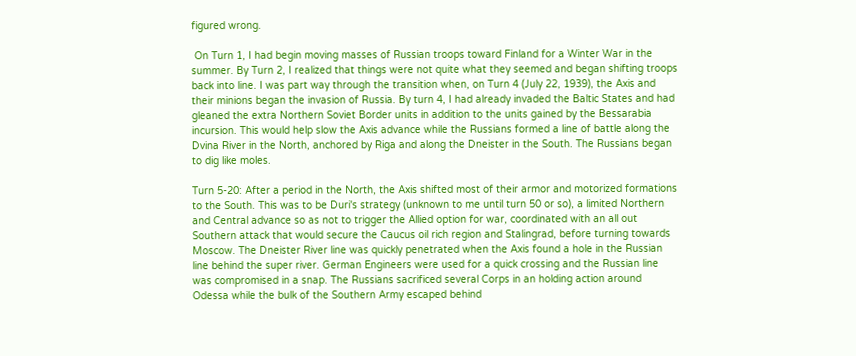figured wrong.

 On Turn 1, I had begin moving masses of Russian troops toward Finland for a Winter War in the summer. By Turn 2, I realized that things were not quite what they seemed and began shifting troops back into line. I was part way through the transition when, on Turn 4 (July 22, 1939), the Axis and their minions began the invasion of Russia. By turn 4, I had already invaded the Baltic States and had gleaned the extra Northern Soviet Border units in addition to the units gained by the Bessarabia incursion. This would help slow the Axis advance while the Russians formed a line of battle along the Dvina River in the North, anchored by Riga and along the Dneister in the South. The Russians began to dig like moles.

Turn 5-20: After a period in the North, the Axis shifted most of their armor and motorized formations to the South. This was to be Duri's strategy (unknown to me until turn 50 or so), a limited Northern and Central advance so as not to trigger the Allied option for war, coordinated with an all out Southern attack that would secure the Caucus oil rich region and Stalingrad, before turning towards Moscow. The Dneister River line was quickly penetrated when the Axis found a hole in the Russian line behind the super river. German Engineers were used for a quick crossing and the Russian line was compromised in a snap. The Russians sacrificed several Corps in an holding action around Odessa while the bulk of the Southern Army escaped behind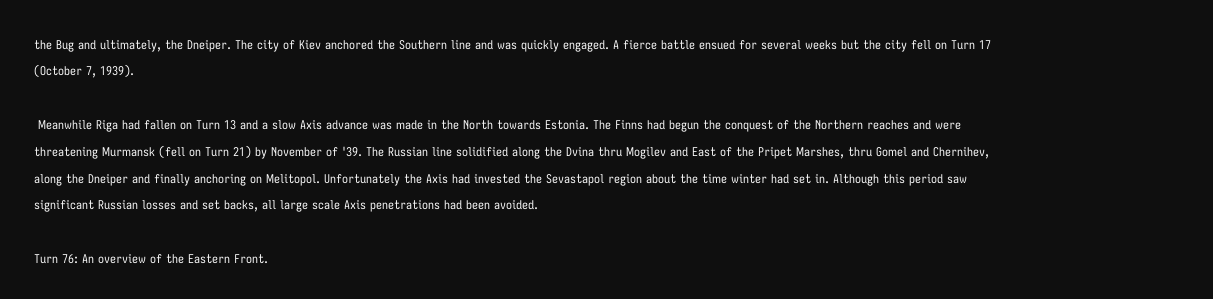the Bug and ultimately, the Dneiper. The city of Kiev anchored the Southern line and was quickly engaged. A fierce battle ensued for several weeks but the city fell on Turn 17 (October 7, 1939).

 Meanwhile Riga had fallen on Turn 13 and a slow Axis advance was made in the North towards Estonia. The Finns had begun the conquest of the Northern reaches and were threatening Murmansk (fell on Turn 21) by November of '39. The Russian line solidified along the Dvina thru Mogilev and East of the Pripet Marshes, thru Gomel and Chernihev, along the Dneiper and finally anchoring on Melitopol. Unfortunately the Axis had invested the Sevastapol region about the time winter had set in. Although this period saw significant Russian losses and set backs, all large scale Axis penetrations had been avoided.

Turn 76: An overview of the Eastern Front.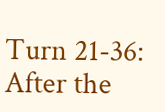Turn 21-36: After the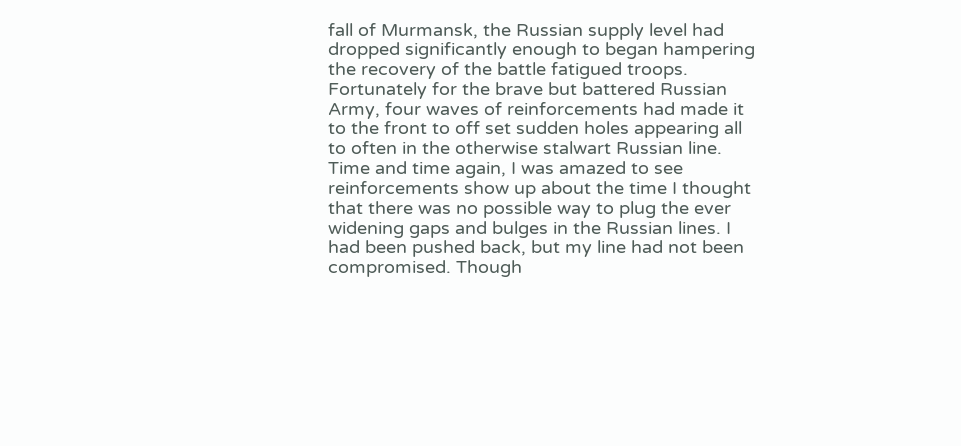fall of Murmansk, the Russian supply level had dropped significantly enough to began hampering the recovery of the battle fatigued troops. Fortunately for the brave but battered Russian Army, four waves of reinforcements had made it to the front to off set sudden holes appearing all to often in the otherwise stalwart Russian line. Time and time again, I was amazed to see reinforcements show up about the time I thought that there was no possible way to plug the ever widening gaps and bulges in the Russian lines. I had been pushed back, but my line had not been compromised. Though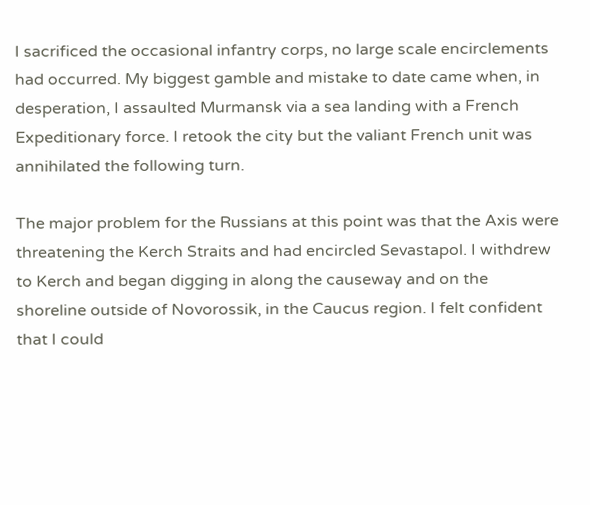I sacrificed the occasional infantry corps, no large scale encirclements had occurred. My biggest gamble and mistake to date came when, in desperation, I assaulted Murmansk via a sea landing with a French Expeditionary force. I retook the city but the valiant French unit was annihilated the following turn.

The major problem for the Russians at this point was that the Axis were threatening the Kerch Straits and had encircled Sevastapol. I withdrew to Kerch and began digging in along the causeway and on the shoreline outside of Novorossik, in the Caucus region. I felt confident that I could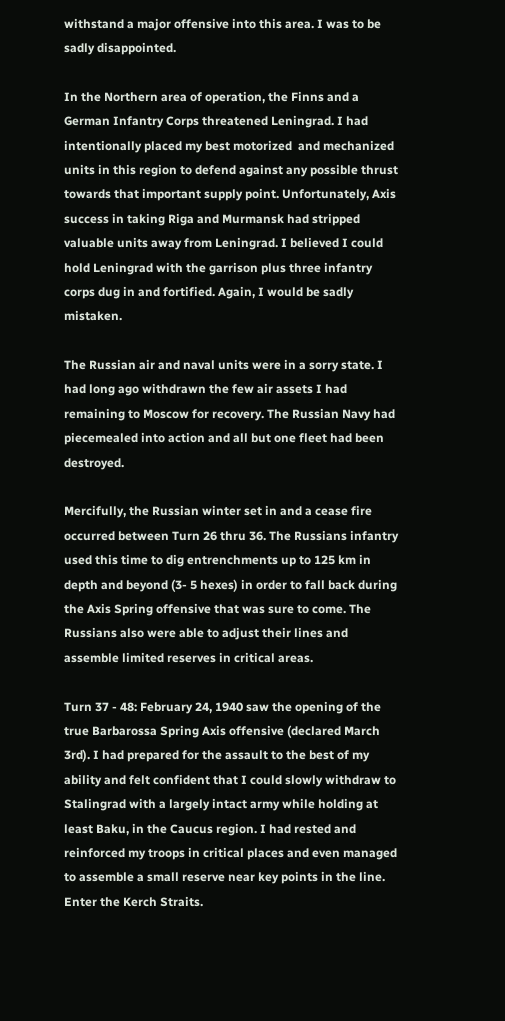withstand a major offensive into this area. I was to be sadly disappointed.

In the Northern area of operation, the Finns and a German Infantry Corps threatened Leningrad. I had intentionally placed my best motorized  and mechanized units in this region to defend against any possible thrust towards that important supply point. Unfortunately, Axis success in taking Riga and Murmansk had stripped valuable units away from Leningrad. I believed I could hold Leningrad with the garrison plus three infantry corps dug in and fortified. Again, I would be sadly mistaken.

The Russian air and naval units were in a sorry state. I had long ago withdrawn the few air assets I had remaining to Moscow for recovery. The Russian Navy had piecemealed into action and all but one fleet had been destroyed.

Mercifully, the Russian winter set in and a cease fire occurred between Turn 26 thru 36. The Russians infantry used this time to dig entrenchments up to 125 km in depth and beyond (3- 5 hexes) in order to fall back during the Axis Spring offensive that was sure to come. The Russians also were able to adjust their lines and assemble limited reserves in critical areas.

Turn 37 - 48: February 24, 1940 saw the opening of the true Barbarossa Spring Axis offensive (declared March 3rd). I had prepared for the assault to the best of my ability and felt confident that I could slowly withdraw to Stalingrad with a largely intact army while holding at least Baku, in the Caucus region. I had rested and reinforced my troops in critical places and even managed to assemble a small reserve near key points in the line. Enter the Kerch Straits.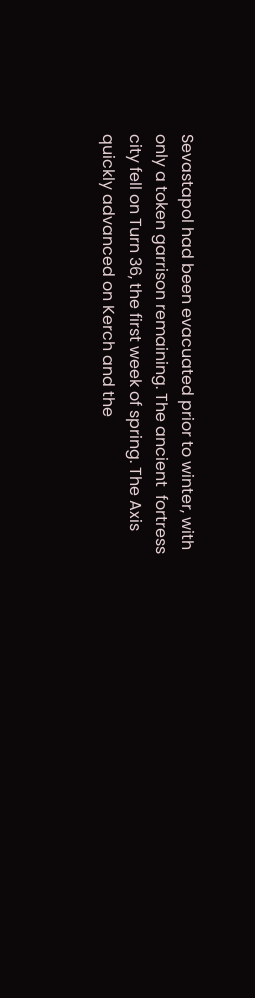Sevastapol had been evacuated prior to winter, with only a token garrison remaining. The ancient  fortress city fell on Turn 36, the first week of spring. The Axis quickly advanced on Kerch and the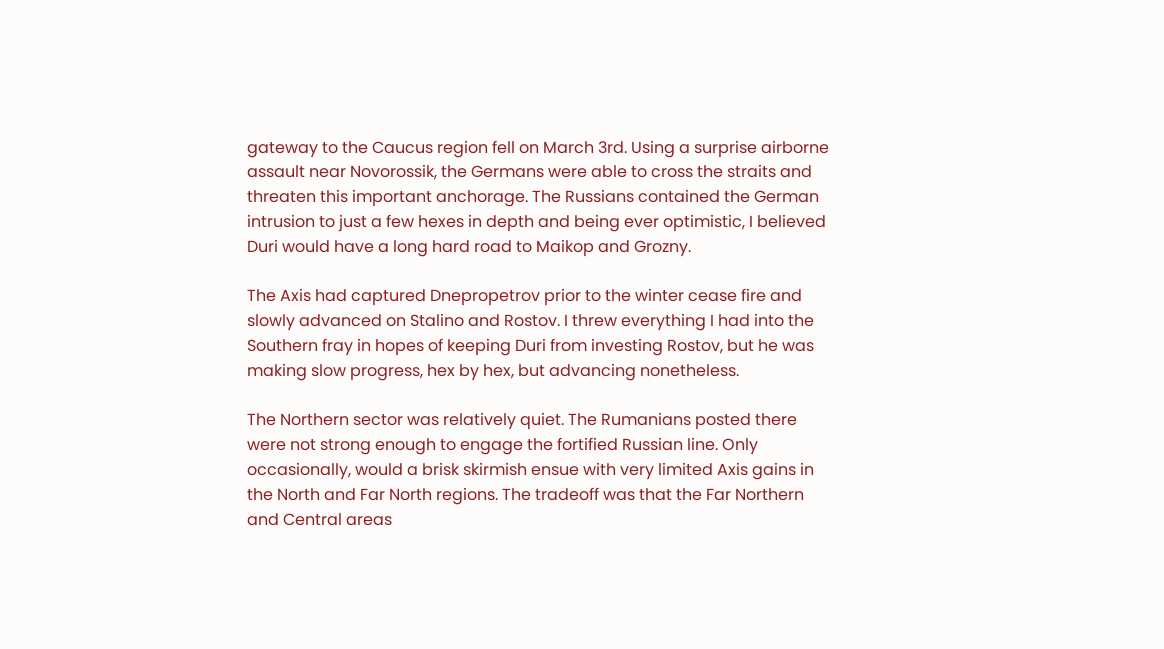gateway to the Caucus region fell on March 3rd. Using a surprise airborne assault near Novorossik, the Germans were able to cross the straits and threaten this important anchorage. The Russians contained the German intrusion to just a few hexes in depth and being ever optimistic, I believed Duri would have a long hard road to Maikop and Grozny.

The Axis had captured Dnepropetrov prior to the winter cease fire and slowly advanced on Stalino and Rostov. I threw everything I had into the Southern fray in hopes of keeping Duri from investing Rostov, but he was making slow progress, hex by hex, but advancing nonetheless.

The Northern sector was relatively quiet. The Rumanians posted there were not strong enough to engage the fortified Russian line. Only occasionally, would a brisk skirmish ensue with very limited Axis gains in the North and Far North regions. The tradeoff was that the Far Northern and Central areas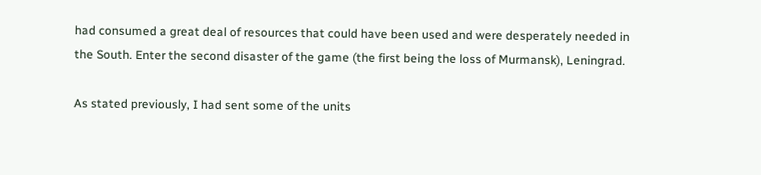had consumed a great deal of resources that could have been used and were desperately needed in the South. Enter the second disaster of the game (the first being the loss of Murmansk), Leningrad.

As stated previously, I had sent some of the units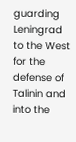guarding Leningrad to the West for the defense of Talinin and into the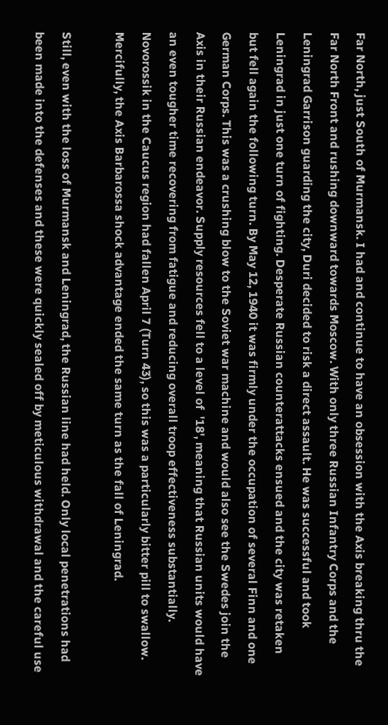Far North, just South of Murmansk. I had and continue to have an obsession with the Axis breaking thru the Far North Front and rushing downward towards Moscow. With only three Russian Infantry Corps and the Leningrad Garrison guarding the city, Duri decided to risk a direct assault. He was successful and took Leningrad in just one turn of fighting. Desperate Russian counterattacks ensued and the city was retaken but fell again the following turn. By May 12, 1940 it was firmly under the occupation of several Finn and one German Corps. This was a crushing blow to the Soviet war machine and would also see the Swedes join the Axis in their Russian endeavor. Supply resources fell to a level of  '18', meaning that Russian units would have an even tougher time recovering from fatigue and reducing overall troop effectiveness substantially. Novorossik in the Caucus region had fallen April 7 (Turn 43), so this was a particularly bitter pill to swallow. Mercifully, the Axis Barbarossa shock advantage ended the same turn as the fall of Leningrad.

Still, even with the loss of Murmansk and Leningrad, the Russian line had held. Only local penetrations had been made into the defenses and these were quickly sealed off by meticulous withdrawal and the careful use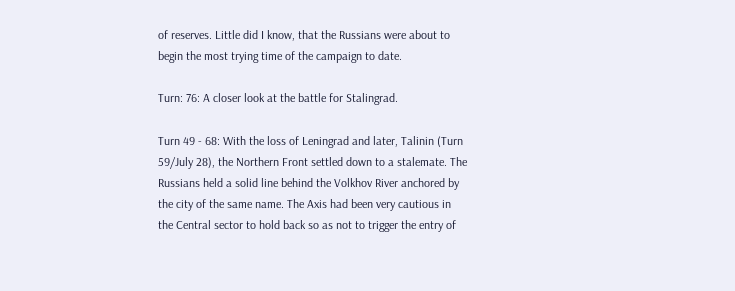of reserves. Little did I know, that the Russians were about to begin the most trying time of the campaign to date.

Turn: 76: A closer look at the battle for Stalingrad.

Turn 49 - 68: With the loss of Leningrad and later, Talinin (Turn 59/July 28), the Northern Front settled down to a stalemate. The Russians held a solid line behind the Volkhov River anchored by the city of the same name. The Axis had been very cautious in the Central sector to hold back so as not to trigger the entry of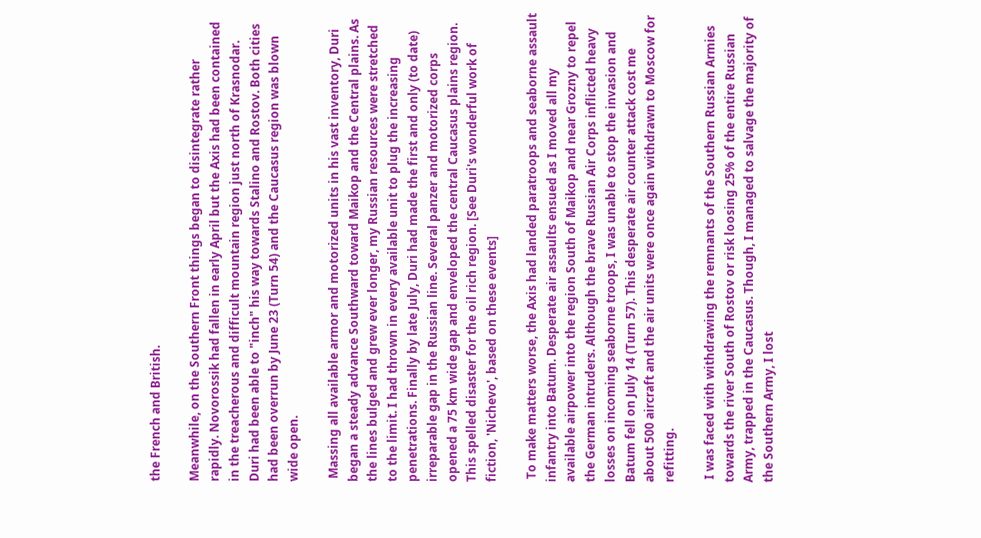the French and British.

Meanwhile, on the Southern Front things began to disintegrate rather rapidly. Novorossik had fallen in early April but the Axis had been contained in the treacherous and difficult mountain region just north of Krasnodar. Duri had been able to "inch" his way towards Stalino and Rostov. Both cities had been overrun by June 23 (Turn 54) and the Caucasus region was blown wide open.

 Massing all available armor and motorized units in his vast inventory, Duri began a steady advance Southward toward Maikop and the Central plains. As the lines bulged and grew ever longer, my Russian resources were stretched to the limit. I had thrown in every available unit to plug the increasing penetrations. Finally by late July, Duri had made the first and only (to date) irreparable gap in the Russian line. Several panzer and motorized corps opened a 75 km wide gap and enveloped the central Caucasus plains region. This spelled disaster for the oil rich region. [See Duri's wonderful work of fiction, 'Nichevo', based on these events]

 To make matters worse, the Axis had landed paratroops and seaborne assault infantry into Batum. Desperate air assaults ensued as I moved all my available airpower into the region South of Maikop and near Grozny to repel the German intruders. Although the brave Russian Air Corps inflicted heavy losses on incoming seaborne troops, I was unable to stop the invasion and Batum fell on July 14 (Turn 57). This desperate air counter attack cost me about 500 aircraft and the air units were once again withdrawn to Moscow for refitting.

 I was faced with withdrawing the remnants of the Southern Russian Armies towards the river South of Rostov or risk loosing 25% of the entire Russian Army, trapped in the Caucasus. Though, I managed to salvage the majority of the Southern Army, I lost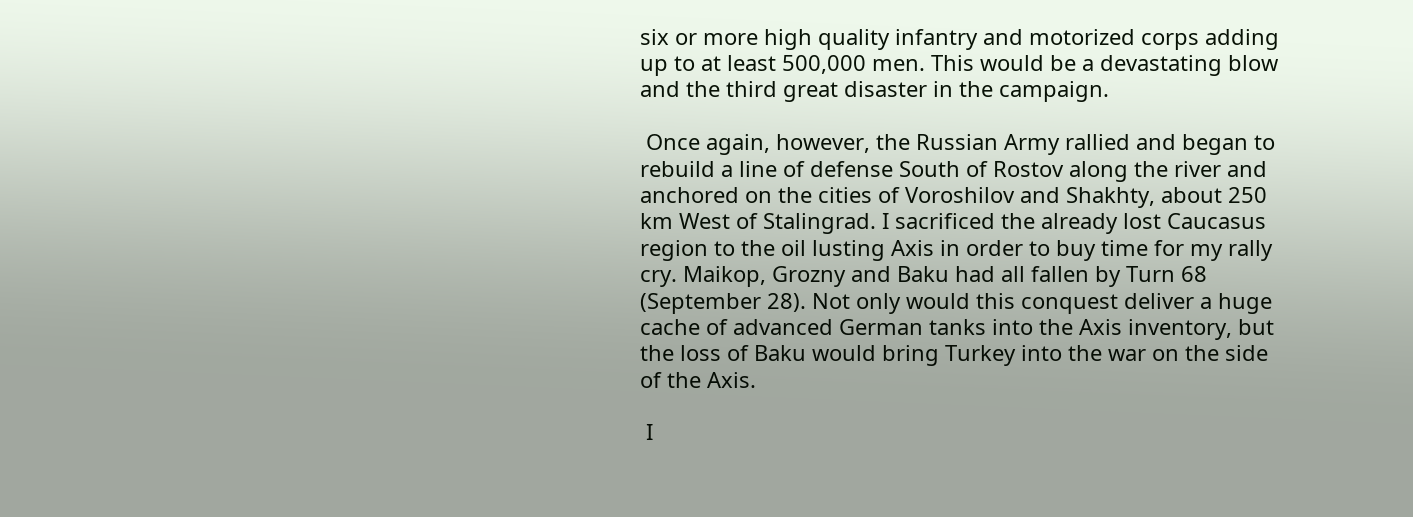six or more high quality infantry and motorized corps adding up to at least 500,000 men. This would be a devastating blow and the third great disaster in the campaign.

 Once again, however, the Russian Army rallied and began to rebuild a line of defense South of Rostov along the river and anchored on the cities of Voroshilov and Shakhty, about 250 km West of Stalingrad. I sacrificed the already lost Caucasus region to the oil lusting Axis in order to buy time for my rally cry. Maikop, Grozny and Baku had all fallen by Turn 68 (September 28). Not only would this conquest deliver a huge cache of advanced German tanks into the Axis inventory, but the loss of Baku would bring Turkey into the war on the side of the Axis.

 I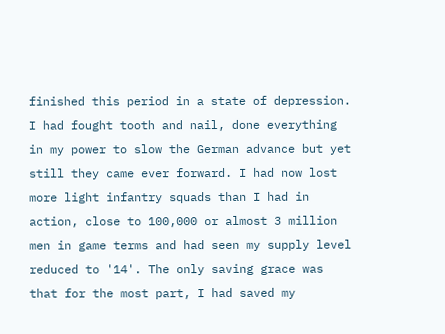finished this period in a state of depression. I had fought tooth and nail, done everything in my power to slow the German advance but yet still they came ever forward. I had now lost more light infantry squads than I had in action, close to 100,000 or almost 3 million men in game terms and had seen my supply level reduced to '14'. The only saving grace was that for the most part, I had saved my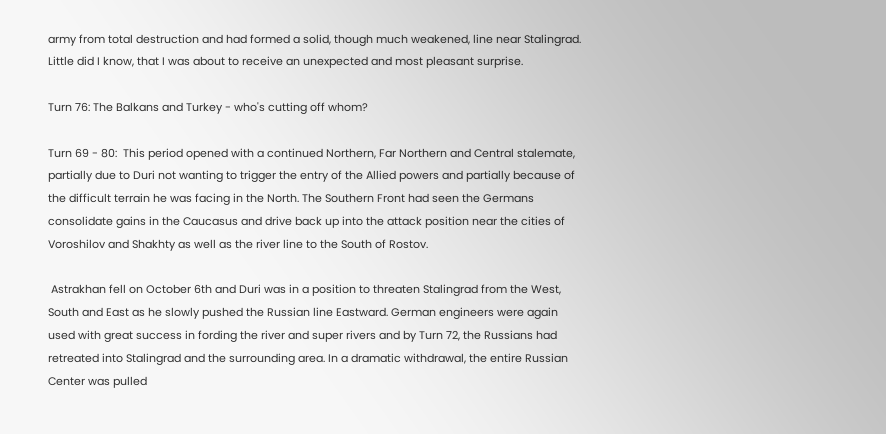army from total destruction and had formed a solid, though much weakened, line near Stalingrad. Little did I know, that I was about to receive an unexpected and most pleasant surprise.

Turn 76: The Balkans and Turkey - who's cutting off whom?

Turn 69 - 80:  This period opened with a continued Northern, Far Northern and Central stalemate, partially due to Duri not wanting to trigger the entry of the Allied powers and partially because of the difficult terrain he was facing in the North. The Southern Front had seen the Germans consolidate gains in the Caucasus and drive back up into the attack position near the cities of Voroshilov and Shakhty as well as the river line to the South of Rostov.

 Astrakhan fell on October 6th and Duri was in a position to threaten Stalingrad from the West, South and East as he slowly pushed the Russian line Eastward. German engineers were again used with great success in fording the river and super rivers and by Turn 72, the Russians had retreated into Stalingrad and the surrounding area. In a dramatic withdrawal, the entire Russian Center was pulled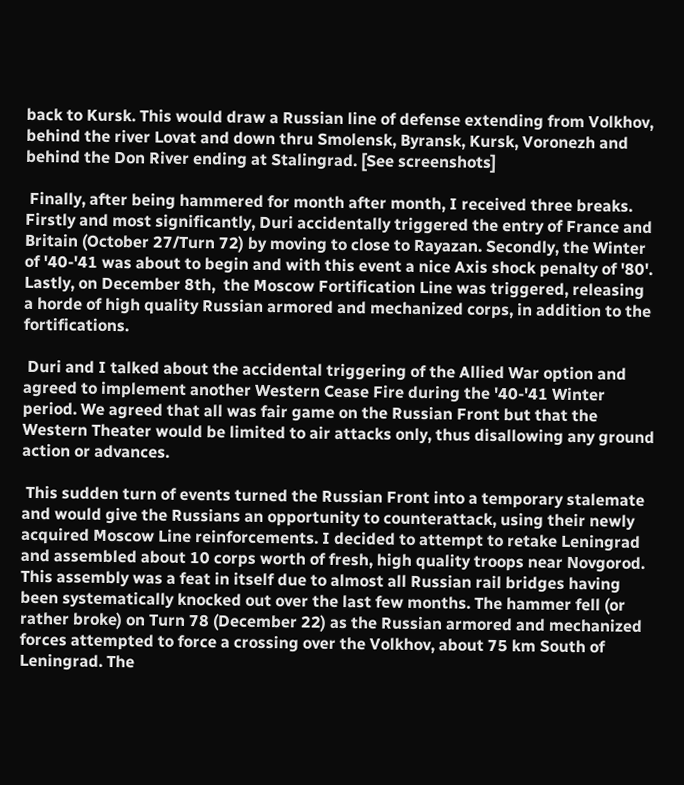back to Kursk. This would draw a Russian line of defense extending from Volkhov, behind the river Lovat and down thru Smolensk, Byransk, Kursk, Voronezh and behind the Don River ending at Stalingrad. [See screenshots]

 Finally, after being hammered for month after month, I received three breaks. Firstly and most significantly, Duri accidentally triggered the entry of France and Britain (October 27/Turn 72) by moving to close to Rayazan. Secondly, the Winter of '40-'41 was about to begin and with this event a nice Axis shock penalty of '80'. Lastly, on December 8th,  the Moscow Fortification Line was triggered, releasing a horde of high quality Russian armored and mechanized corps, in addition to the fortifications.

 Duri and I talked about the accidental triggering of the Allied War option and agreed to implement another Western Cease Fire during the '40-'41 Winter period. We agreed that all was fair game on the Russian Front but that the Western Theater would be limited to air attacks only, thus disallowing any ground action or advances.

 This sudden turn of events turned the Russian Front into a temporary stalemate and would give the Russians an opportunity to counterattack, using their newly acquired Moscow Line reinforcements. I decided to attempt to retake Leningrad and assembled about 10 corps worth of fresh, high quality troops near Novgorod. This assembly was a feat in itself due to almost all Russian rail bridges having been systematically knocked out over the last few months. The hammer fell (or rather broke) on Turn 78 (December 22) as the Russian armored and mechanized forces attempted to force a crossing over the Volkhov, about 75 km South of Leningrad. The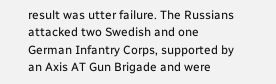result was utter failure. The Russians attacked two Swedish and one German Infantry Corps, supported by an Axis AT Gun Brigade and were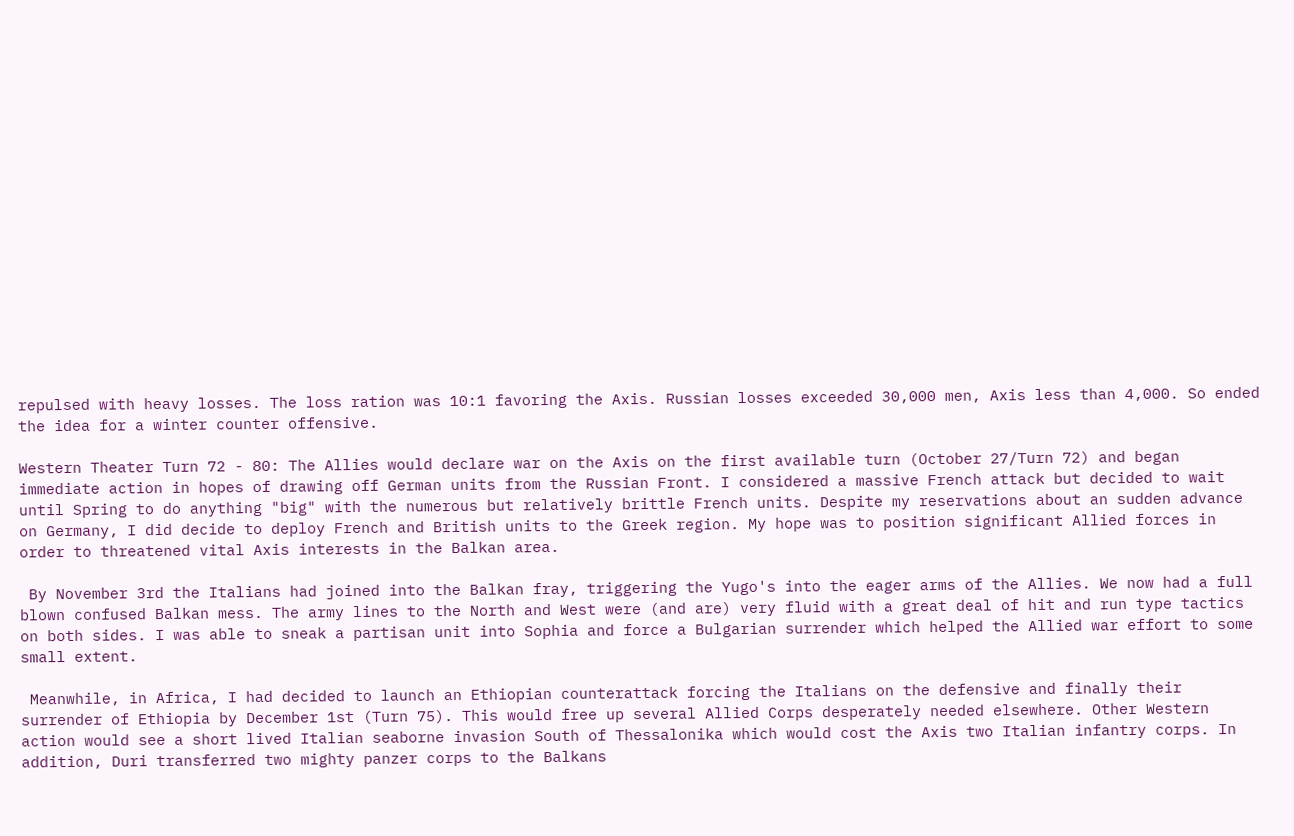repulsed with heavy losses. The loss ration was 10:1 favoring the Axis. Russian losses exceeded 30,000 men, Axis less than 4,000. So ended the idea for a winter counter offensive.

Western Theater Turn 72 - 80: The Allies would declare war on the Axis on the first available turn (October 27/Turn 72) and began immediate action in hopes of drawing off German units from the Russian Front. I considered a massive French attack but decided to wait until Spring to do anything "big" with the numerous but relatively brittle French units. Despite my reservations about an sudden advance on Germany, I did decide to deploy French and British units to the Greek region. My hope was to position significant Allied forces in order to threatened vital Axis interests in the Balkan area.

 By November 3rd the Italians had joined into the Balkan fray, triggering the Yugo's into the eager arms of the Allies. We now had a full blown confused Balkan mess. The army lines to the North and West were (and are) very fluid with a great deal of hit and run type tactics on both sides. I was able to sneak a partisan unit into Sophia and force a Bulgarian surrender which helped the Allied war effort to some small extent.

 Meanwhile, in Africa, I had decided to launch an Ethiopian counterattack forcing the Italians on the defensive and finally their surrender of Ethiopia by December 1st (Turn 75). This would free up several Allied Corps desperately needed elsewhere. Other Western action would see a short lived Italian seaborne invasion South of Thessalonika which would cost the Axis two Italian infantry corps. In addition, Duri transferred two mighty panzer corps to the Balkans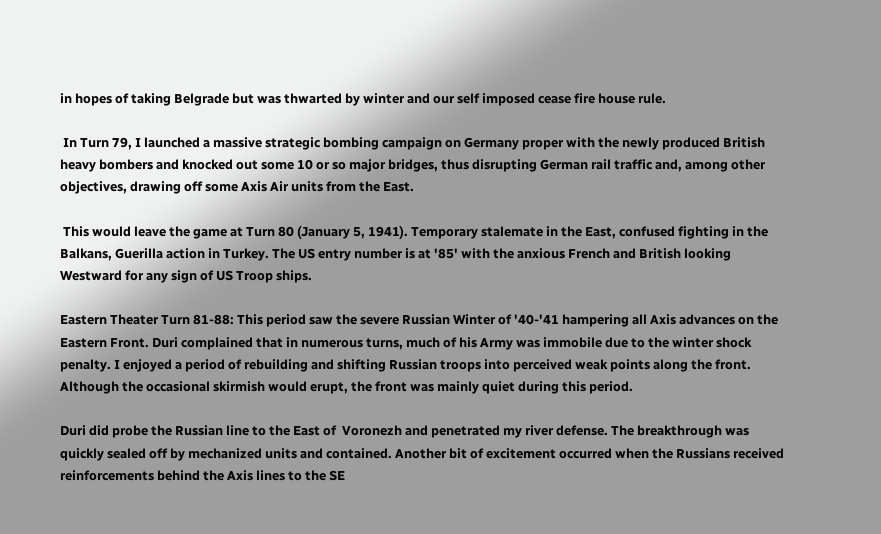in hopes of taking Belgrade but was thwarted by winter and our self imposed cease fire house rule.

 In Turn 79, I launched a massive strategic bombing campaign on Germany proper with the newly produced British heavy bombers and knocked out some 10 or so major bridges, thus disrupting German rail traffic and, among other objectives, drawing off some Axis Air units from the East.

 This would leave the game at Turn 80 (January 5, 1941). Temporary stalemate in the East, confused fighting in the Balkans, Guerilla action in Turkey. The US entry number is at '85' with the anxious French and British looking Westward for any sign of US Troop ships.

Eastern Theater Turn 81-88: This period saw the severe Russian Winter of '40-'41 hampering all Axis advances on the Eastern Front. Duri complained that in numerous turns, much of his Army was immobile due to the winter shock penalty. I enjoyed a period of rebuilding and shifting Russian troops into perceived weak points along the front. Although the occasional skirmish would erupt, the front was mainly quiet during this period.

Duri did probe the Russian line to the East of  Voronezh and penetrated my river defense. The breakthrough was quickly sealed off by mechanized units and contained. Another bit of excitement occurred when the Russians received reinforcements behind the Axis lines to the SE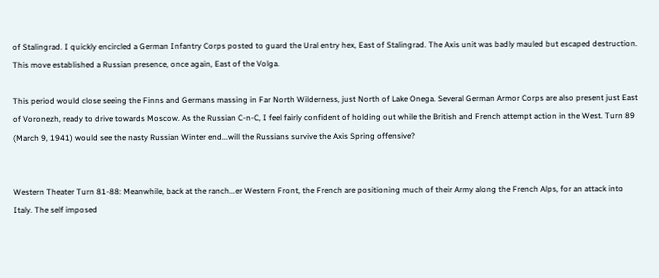of Stalingrad. I quickly encircled a German Infantry Corps posted to guard the Ural entry hex, East of Stalingrad. The Axis unit was badly mauled but escaped destruction. This move established a Russian presence, once again, East of the Volga.

This period would close seeing the Finns and Germans massing in Far North Wilderness, just North of Lake Onega. Several German Armor Corps are also present just East of Voronezh, ready to drive towards Moscow. As the Russian C-n-C, I feel fairly confident of holding out while the British and French attempt action in the West. Turn 89 (March 9, 1941) would see the nasty Russian Winter end...will the Russians survive the Axis Spring offensive?


Western Theater Turn 81-88: Meanwhile, back at the ranch...er Western Front, the French are positioning much of their Army along the French Alps, for an attack into Italy. The self imposed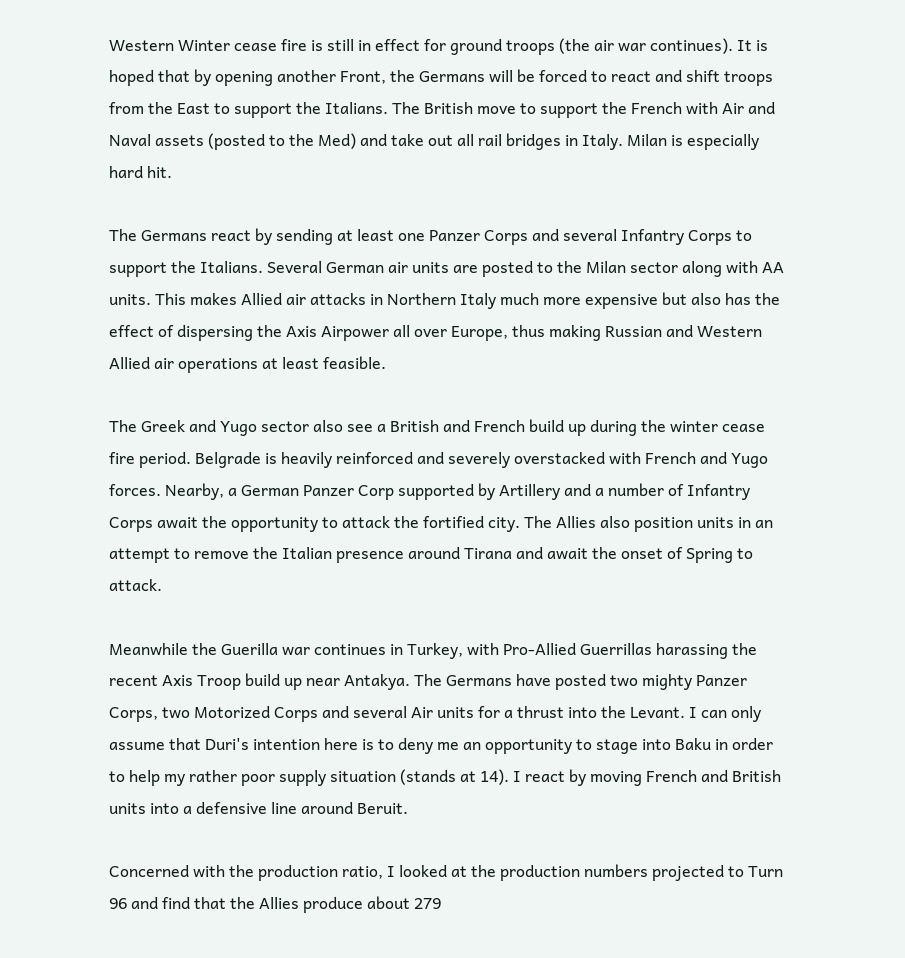Western Winter cease fire is still in effect for ground troops (the air war continues). It is hoped that by opening another Front, the Germans will be forced to react and shift troops from the East to support the Italians. The British move to support the French with Air and Naval assets (posted to the Med) and take out all rail bridges in Italy. Milan is especially hard hit.

The Germans react by sending at least one Panzer Corps and several Infantry Corps to support the Italians. Several German air units are posted to the Milan sector along with AA units. This makes Allied air attacks in Northern Italy much more expensive but also has the effect of dispersing the Axis Airpower all over Europe, thus making Russian and Western Allied air operations at least feasible.

The Greek and Yugo sector also see a British and French build up during the winter cease fire period. Belgrade is heavily reinforced and severely overstacked with French and Yugo forces. Nearby, a German Panzer Corp supported by Artillery and a number of Infantry Corps await the opportunity to attack the fortified city. The Allies also position units in an attempt to remove the Italian presence around Tirana and await the onset of Spring to attack.

Meanwhile the Guerilla war continues in Turkey, with Pro-Allied Guerrillas harassing the recent Axis Troop build up near Antakya. The Germans have posted two mighty Panzer Corps, two Motorized Corps and several Air units for a thrust into the Levant. I can only assume that Duri's intention here is to deny me an opportunity to stage into Baku in order to help my rather poor supply situation (stands at 14). I react by moving French and British units into a defensive line around Beruit.

Concerned with the production ratio, I looked at the production numbers projected to Turn 96 and find that the Allies produce about 279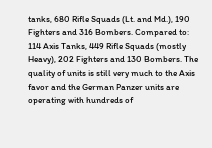tanks, 680 Rifle Squads (Lt. and Md.), 190 Fighters and 316 Bombers. Compared to: 114 Axis Tanks, 449 Rifle Squads (mostly Heavy), 202 Fighters and 130 Bombers. The quality of units is still very much to the Axis favor and the German Panzer units are operating with hundreds of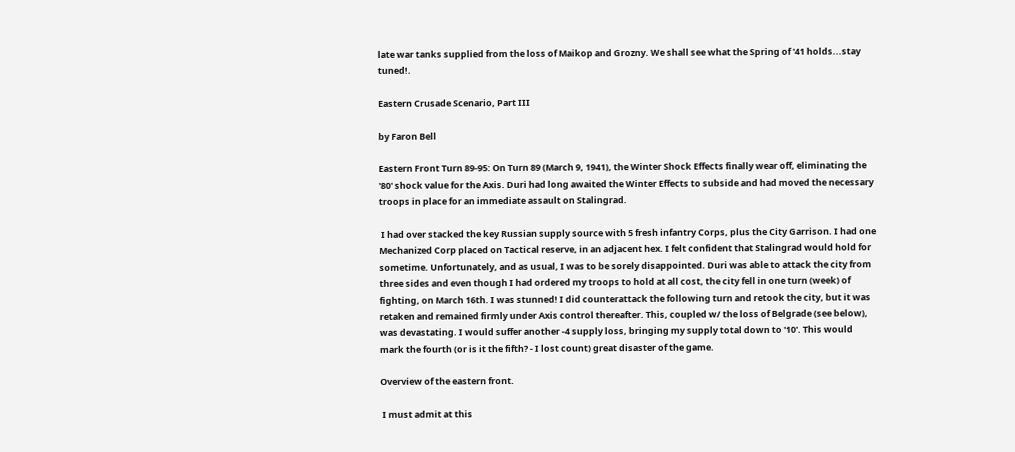late war tanks supplied from the loss of Maikop and Grozny. We shall see what the Spring of '41 holds...stay tuned!.

Eastern Crusade Scenario, Part III

by Faron Bell

Eastern Front Turn 89-95: On Turn 89 (March 9, 1941), the Winter Shock Effects finally wear off, eliminating the '80' shock value for the Axis. Duri had long awaited the Winter Effects to subside and had moved the necessary troops in place for an immediate assault on Stalingrad.

 I had over stacked the key Russian supply source with 5 fresh infantry Corps, plus the City Garrison. I had one Mechanized Corp placed on Tactical reserve, in an adjacent hex. I felt confident that Stalingrad would hold for sometime. Unfortunately, and as usual, I was to be sorely disappointed. Duri was able to attack the city from three sides and even though I had ordered my troops to hold at all cost, the city fell in one turn (week) of fighting, on March 16th. I was stunned! I did counterattack the following turn and retook the city, but it was retaken and remained firmly under Axis control thereafter. This, coupled w/ the loss of Belgrade (see below), was devastating. I would suffer another -4 supply loss, bringing my supply total down to '10'. This would mark the fourth (or is it the fifth? - I lost count) great disaster of the game.

Overview of the eastern front.

 I must admit at this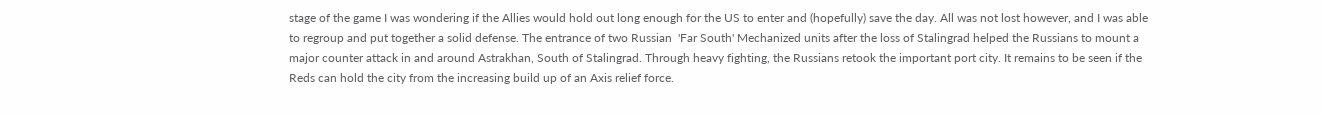stage of the game I was wondering if the Allies would hold out long enough for the US to enter and (hopefully) save the day. All was not lost however, and I was able to regroup and put together a solid defense. The entrance of two Russian  'Far South' Mechanized units after the loss of Stalingrad helped the Russians to mount a major counter attack in and around Astrakhan, South of Stalingrad. Through heavy fighting, the Russians retook the important port city. It remains to be seen if the Reds can hold the city from the increasing build up of an Axis relief force.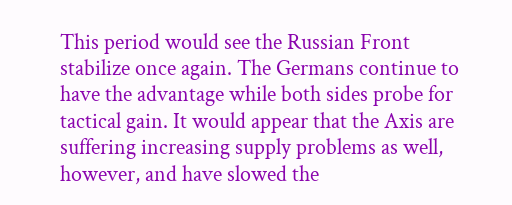This period would see the Russian Front stabilize once again. The Germans continue to have the advantage while both sides probe for tactical gain. It would appear that the Axis are suffering increasing supply problems as well, however, and have slowed the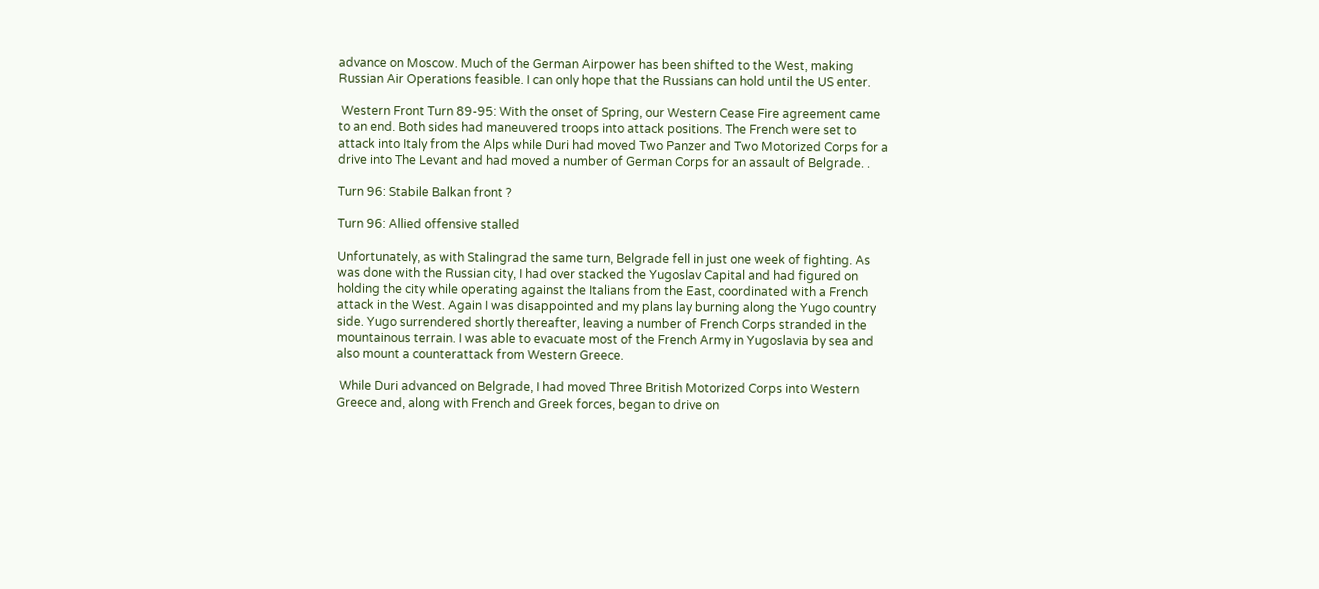advance on Moscow. Much of the German Airpower has been shifted to the West, making Russian Air Operations feasible. I can only hope that the Russians can hold until the US enter.

 Western Front Turn 89-95: With the onset of Spring, our Western Cease Fire agreement came to an end. Both sides had maneuvered troops into attack positions. The French were set to attack into Italy from the Alps while Duri had moved Two Panzer and Two Motorized Corps for a drive into The Levant and had moved a number of German Corps for an assault of Belgrade. .

Turn 96: Stabile Balkan front ?

Turn 96: Allied offensive stalled

Unfortunately, as with Stalingrad the same turn, Belgrade fell in just one week of fighting. As was done with the Russian city, I had over stacked the Yugoslav Capital and had figured on holding the city while operating against the Italians from the East, coordinated with a French attack in the West. Again I was disappointed and my plans lay burning along the Yugo country side. Yugo surrendered shortly thereafter, leaving a number of French Corps stranded in the mountainous terrain. I was able to evacuate most of the French Army in Yugoslavia by sea and also mount a counterattack from Western Greece.

 While Duri advanced on Belgrade, I had moved Three British Motorized Corps into Western Greece and, along with French and Greek forces, began to drive on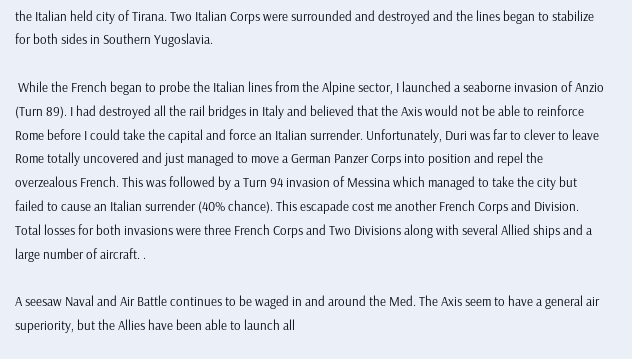the Italian held city of Tirana. Two Italian Corps were surrounded and destroyed and the lines began to stabilize for both sides in Southern Yugoslavia.

 While the French began to probe the Italian lines from the Alpine sector, I launched a seaborne invasion of Anzio (Turn 89). I had destroyed all the rail bridges in Italy and believed that the Axis would not be able to reinforce Rome before I could take the capital and force an Italian surrender. Unfortunately, Duri was far to clever to leave Rome totally uncovered and just managed to move a German Panzer Corps into position and repel the overzealous French. This was followed by a Turn 94 invasion of Messina which managed to take the city but failed to cause an Italian surrender (40% chance). This escapade cost me another French Corps and Division. Total losses for both invasions were three French Corps and Two Divisions along with several Allied ships and a large number of aircraft. .

A seesaw Naval and Air Battle continues to be waged in and around the Med. The Axis seem to have a general air superiority, but the Allies have been able to launch all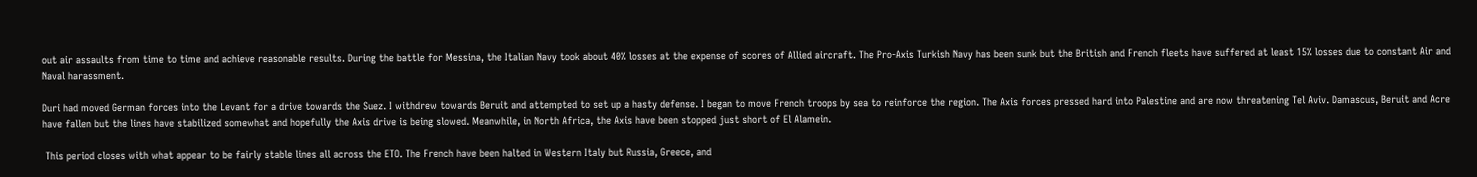out air assaults from time to time and achieve reasonable results. During the battle for Messina, the Italian Navy took about 40% losses at the expense of scores of Allied aircraft. The Pro-Axis Turkish Navy has been sunk but the British and French fleets have suffered at least 15% losses due to constant Air and Naval harassment.

Duri had moved German forces into the Levant for a drive towards the Suez. I withdrew towards Beruit and attempted to set up a hasty defense. I began to move French troops by sea to reinforce the region. The Axis forces pressed hard into Palestine and are now threatening Tel Aviv. Damascus, Beruit and Acre have fallen but the lines have stabilized somewhat and hopefully the Axis drive is being slowed. Meanwhile, in North Africa, the Axis have been stopped just short of El Alamein.

 This period closes with what appear to be fairly stable lines all across the ETO. The French have been halted in Western Italy but Russia, Greece, and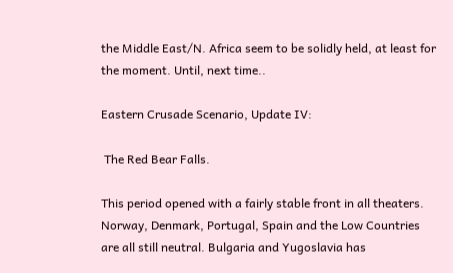the Middle East/N. Africa seem to be solidly held, at least for the moment. Until, next time..

Eastern Crusade Scenario, Update IV:

 The Red Bear Falls.

This period opened with a fairly stable front in all theaters. Norway, Denmark, Portugal, Spain and the Low Countries are all still neutral. Bulgaria and Yugoslavia has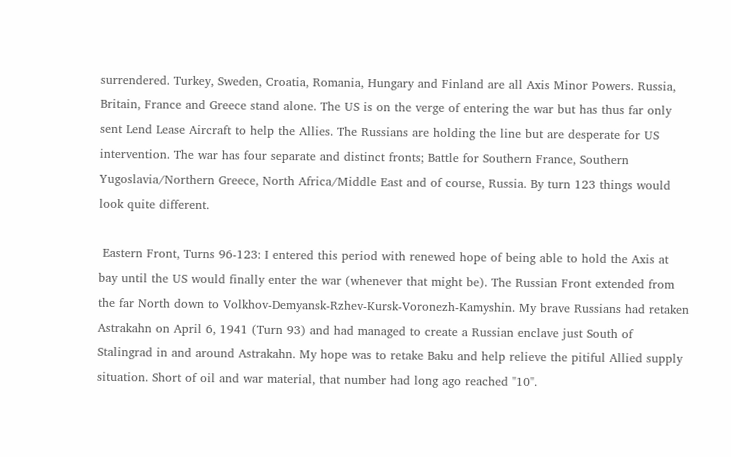surrendered. Turkey, Sweden, Croatia, Romania, Hungary and Finland are all Axis Minor Powers. Russia, Britain, France and Greece stand alone. The US is on the verge of entering the war but has thus far only sent Lend Lease Aircraft to help the Allies. The Russians are holding the line but are desperate for US intervention. The war has four separate and distinct fronts; Battle for Southern France, Southern Yugoslavia/Northern Greece, North Africa/Middle East and of course, Russia. By turn 123 things would look quite different.

 Eastern Front, Turns 96-123: I entered this period with renewed hope of being able to hold the Axis at bay until the US would finally enter the war (whenever that might be). The Russian Front extended from the far North down to Volkhov-Demyansk-Rzhev-Kursk-Voronezh-Kamyshin. My brave Russians had retaken Astrakahn on April 6, 1941 (Turn 93) and had managed to create a Russian enclave just South of Stalingrad in and around Astrakahn. My hope was to retake Baku and help relieve the pitiful Allied supply situation. Short of oil and war material, that number had long ago reached "10".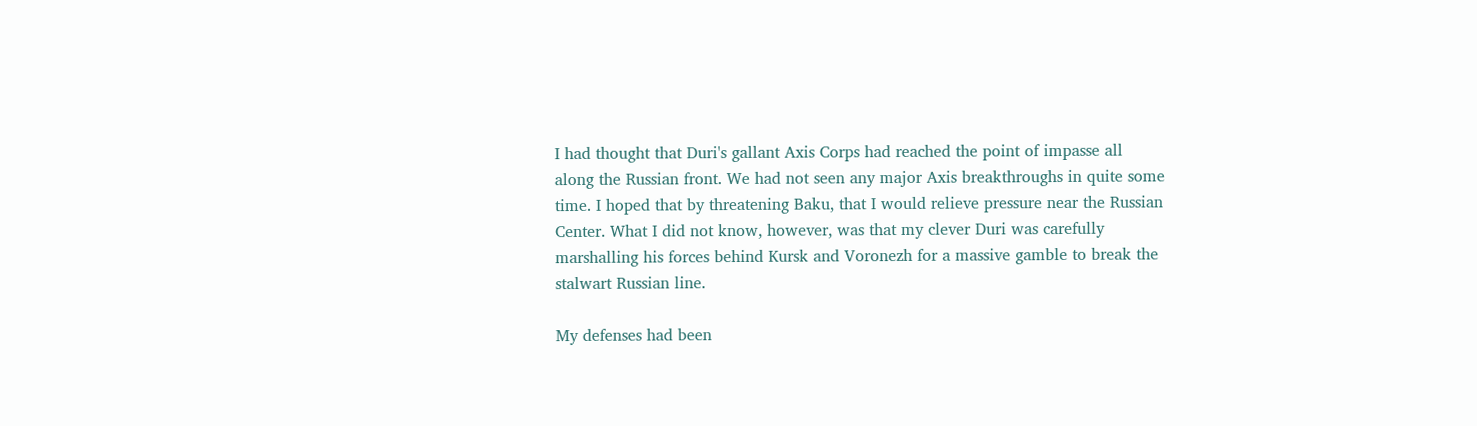I had thought that Duri's gallant Axis Corps had reached the point of impasse all along the Russian front. We had not seen any major Axis breakthroughs in quite some time. I hoped that by threatening Baku, that I would relieve pressure near the Russian Center. What I did not know, however, was that my clever Duri was carefully marshalling his forces behind Kursk and Voronezh for a massive gamble to break the stalwart Russian line.

My defenses had been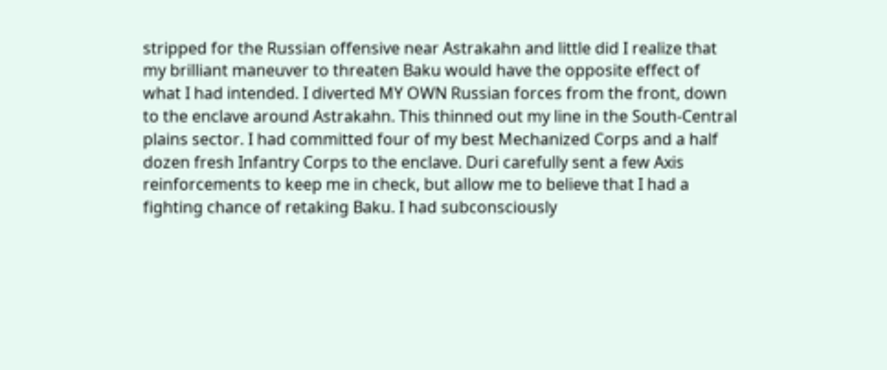stripped for the Russian offensive near Astrakahn and little did I realize that my brilliant maneuver to threaten Baku would have the opposite effect of what I had intended. I diverted MY OWN Russian forces from the front, down to the enclave around Astrakahn. This thinned out my line in the South-Central plains sector. I had committed four of my best Mechanized Corps and a half dozen fresh Infantry Corps to the enclave. Duri carefully sent a few Axis reinforcements to keep me in check, but allow me to believe that I had a fighting chance of retaking Baku. I had subconsciously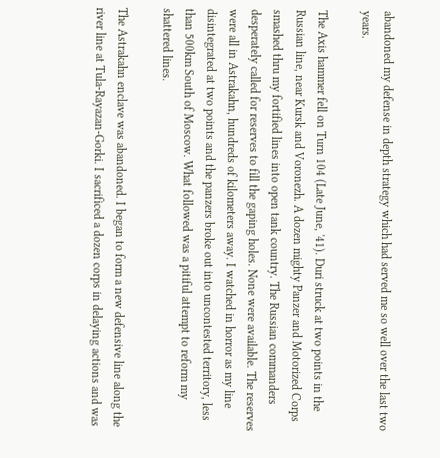abandoned my defense in depth strategy which had served me so well over the last two years.

The Axis hammer fell on Turn 104 (Late June, '41). Duri struck at two points in the Russian line, near Kursk and Voronezh. A dozen mighty Panzer and Motorized Corps smashed thru my fortified lines into open tank country. The Russian commanders desperately called for reserves to fill the gaping holes. None were available. The reserves were all in Astrakahn, hundreds of kilometers away. I watched in horror as my line disintegrated at two points and the panzers broke out into uncontested territory, less than 500km South of Moscow. What followed was a pitiful attempt to reform my shattered lines.

The Astrakahn enclave was abandoned. I began to form a new defensive line along the river line at Tula-Rayazan-Gorki. I sacrificed a dozen corps in delaying actions and was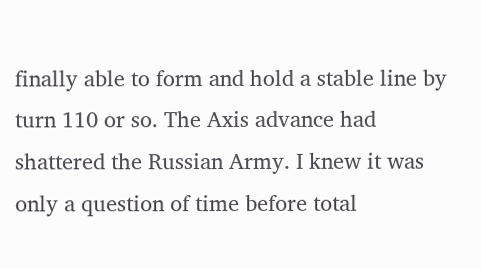finally able to form and hold a stable line by turn 110 or so. The Axis advance had shattered the Russian Army. I knew it was only a question of time before total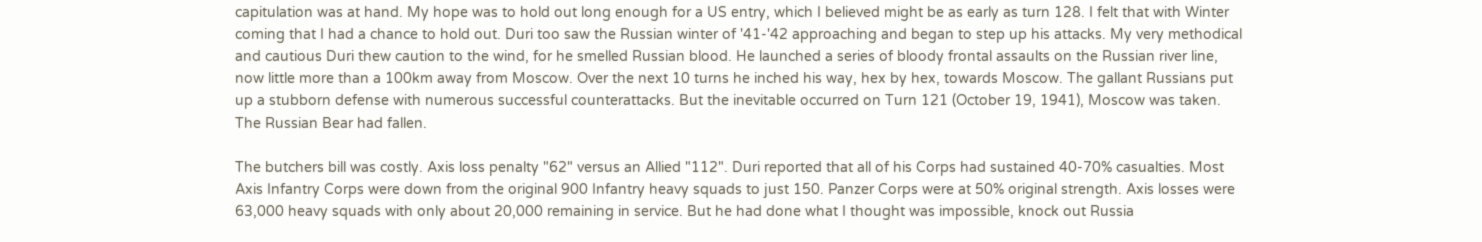capitulation was at hand. My hope was to hold out long enough for a US entry, which I believed might be as early as turn 128. I felt that with Winter coming that I had a chance to hold out. Duri too saw the Russian winter of '41-'42 approaching and began to step up his attacks. My very methodical and cautious Duri thew caution to the wind, for he smelled Russian blood. He launched a series of bloody frontal assaults on the Russian river line, now little more than a 100km away from Moscow. Over the next 10 turns he inched his way, hex by hex, towards Moscow. The gallant Russians put up a stubborn defense with numerous successful counterattacks. But the inevitable occurred on Turn 121 (October 19, 1941), Moscow was taken. The Russian Bear had fallen.

The butchers bill was costly. Axis loss penalty "62" versus an Allied "112". Duri reported that all of his Corps had sustained 40-70% casualties. Most Axis Infantry Corps were down from the original 900 Infantry heavy squads to just 150. Panzer Corps were at 50% original strength. Axis losses were 63,000 heavy squads with only about 20,000 remaining in service. But he had done what I thought was impossible, knock out Russia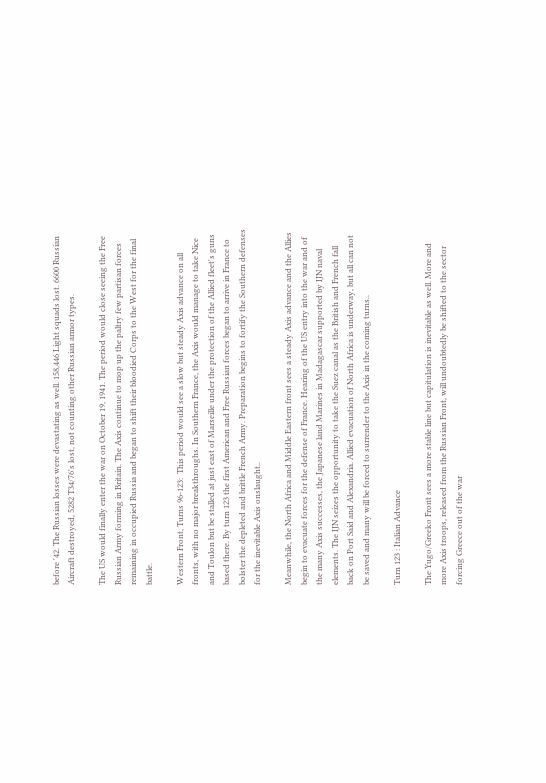before '42. The Russian losses were devastating as well. 158,446 Light squads lost. 6600 Russian Aircraft destroyed, 5282 T34/76's lost, not counting other Russian armor types.

The US would finally enter the war on October 19, 1941. The period would close seeing the Free Russian Army forming in Britain. The Axis continue to mop up the paltry few partisan forces remaining in occupied Russia and began to shift their bloodied Corps to the West for the final battle.

Western Front, Turns 96-123:  This period would see a slow but steady Axis advance on all fronts, with no major breakthroughs. In Southern France, the Axis would manage to take Nice and Toulon but be stalled at just east of Marseille under the protection of the Allied fleet's guns based there. By turn 123 the first American and Free Russian forces began to arrive in France to bolster the depleted and brittle French Army. Preparation begins to fortify the Southern defenses for the inevitable Axis onslaught..

Meanwhile, the North Africa and Middle Eastern front sees a steady Axis advance and the Allies begin to evacuate forces for the defense of France. Hearing of the US entry into the war and of the many Axis successes, the Japanese land Marines in Madagascar supported by IJN naval elements. The IJN seizes the opportunity to take the Suez canal as the British and French fall back on Port Said and Alexandria. Allied evacuation of North Africa is underway, but all can not be saved and many will be forced to surrender to the Axis in the coming turns..

Turn 123 : Italian Advance

The Yugo/Greeko Front sees a more stable line but capitulation is inevitable as well. More and more Axis troops, released from the Russian Front, will undoubtedly be shifted to the sector forcing Greece out of the war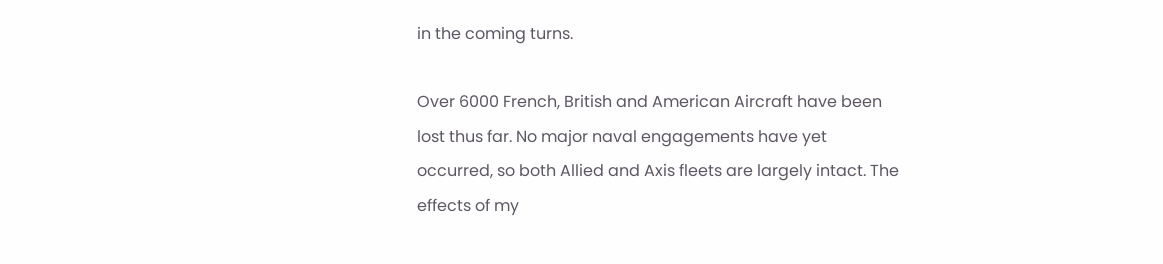in the coming turns.

Over 6000 French, British and American Aircraft have been lost thus far. No major naval engagements have yet occurred, so both Allied and Axis fleets are largely intact. The effects of my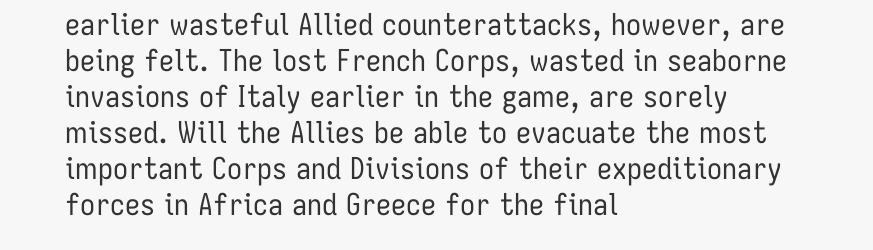earlier wasteful Allied counterattacks, however, are being felt. The lost French Corps, wasted in seaborne invasions of Italy earlier in the game, are sorely missed. Will the Allies be able to evacuate the most important Corps and Divisions of their expeditionary forces in Africa and Greece for the final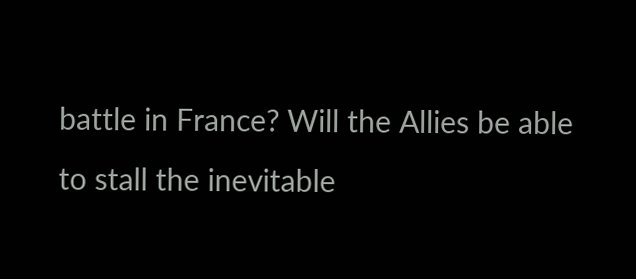battle in France? Will the Allies be able to stall the inevitable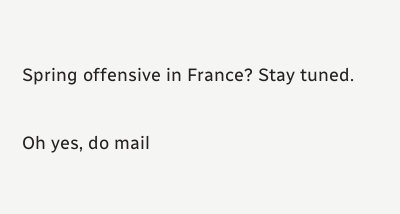Spring offensive in France? Stay tuned.

Oh yes, do mail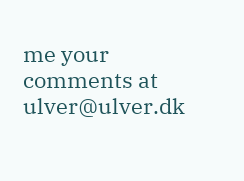me your comments at ulver@ulver.dk